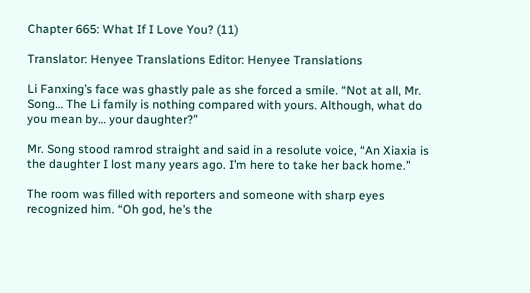Chapter 665: What If I Love You? (11)

Translator: Henyee Translations Editor: Henyee Translations

Li Fanxing’s face was ghastly pale as she forced a smile. “Not at all, Mr. Song… The Li family is nothing compared with yours. Although, what do you mean by… your daughter?”

Mr. Song stood ramrod straight and said in a resolute voice, “An Xiaxia is the daughter I lost many years ago. I’m here to take her back home.”

The room was filled with reporters and someone with sharp eyes recognized him. “Oh god, he’s the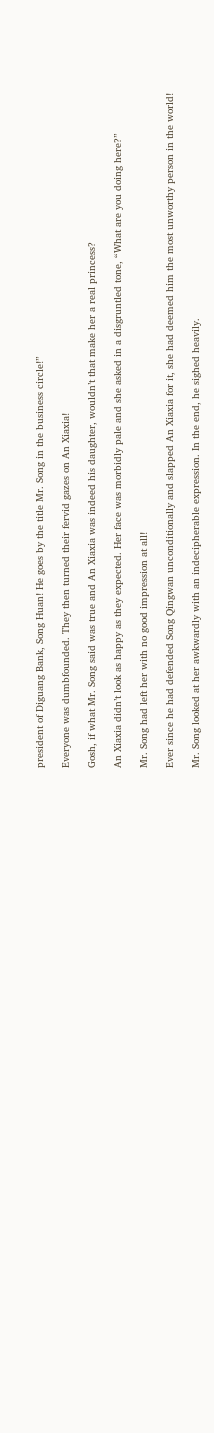president of Diguang Bank, Song Huan! He goes by the title Mr. Song in the business circle!”

Everyone was dumbfounded. They then turned their fervid gazes on An Xiaxia!

Gosh, if what Mr. Song said was true and An Xiaxia was indeed his daughter, wouldn’t that make her a real princess?

An Xiaxia didn’t look as happy as they expected. Her face was morbidly pale and she asked in a disgruntled tone, “What are you doing here?”

Mr. Song had left her with no good impression at all!

Ever since he had defended Song Qingwan unconditionally and slapped An Xiaxia for it, she had deemed him the most unworthy person in the world!

Mr. Song looked at her awkwardly with an indecipherable expression. In the end, he sighed heavily.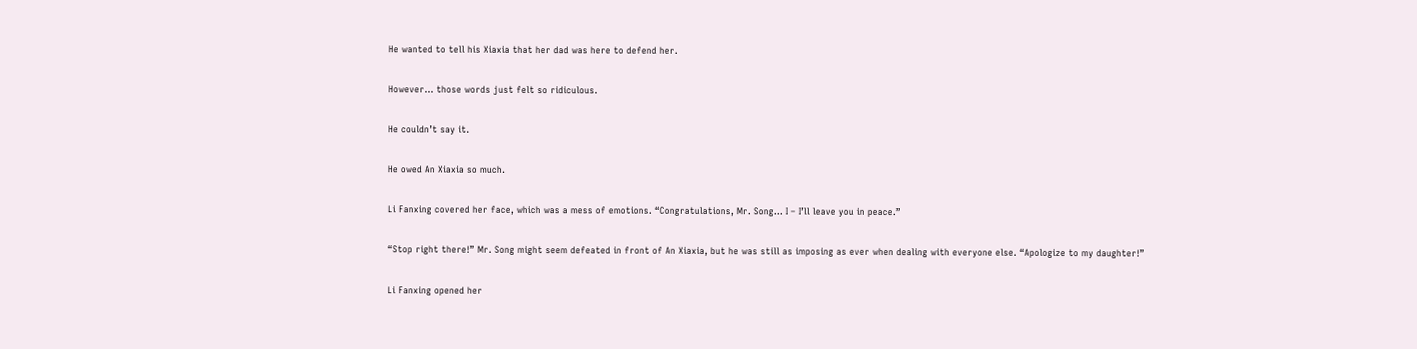He wanted to tell his Xiaxia that her dad was here to defend her.

However… those words just felt so ridiculous.

He couldn’t say it.

He owed An Xiaxia so much.

Li Fanxing covered her face, which was a mess of emotions. “Congratulations, Mr. Song… I – I’ll leave you in peace.”

“Stop right there!” Mr. Song might seem defeated in front of An Xiaxia, but he was still as imposing as ever when dealing with everyone else. “Apologize to my daughter!”

Li Fanxing opened her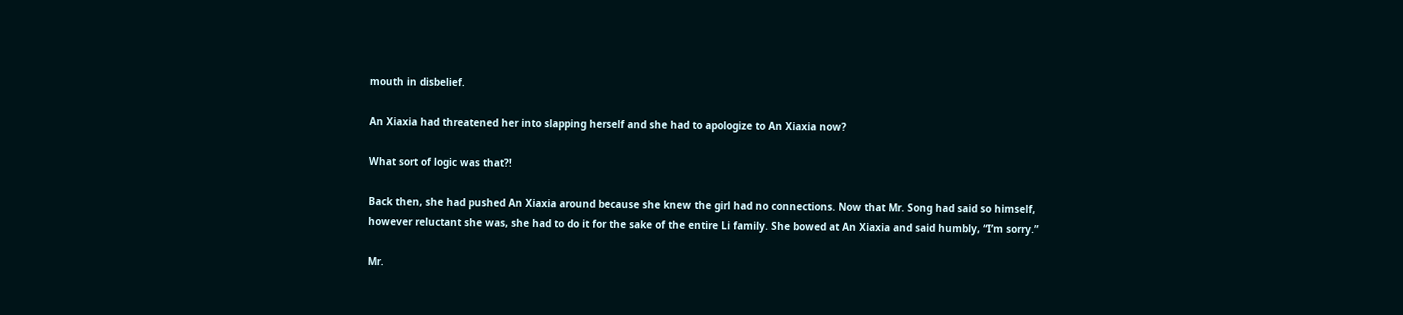mouth in disbelief.

An Xiaxia had threatened her into slapping herself and she had to apologize to An Xiaxia now?

What sort of logic was that?!

Back then, she had pushed An Xiaxia around because she knew the girl had no connections. Now that Mr. Song had said so himself, however reluctant she was, she had to do it for the sake of the entire Li family. She bowed at An Xiaxia and said humbly, “I’m sorry.”

Mr.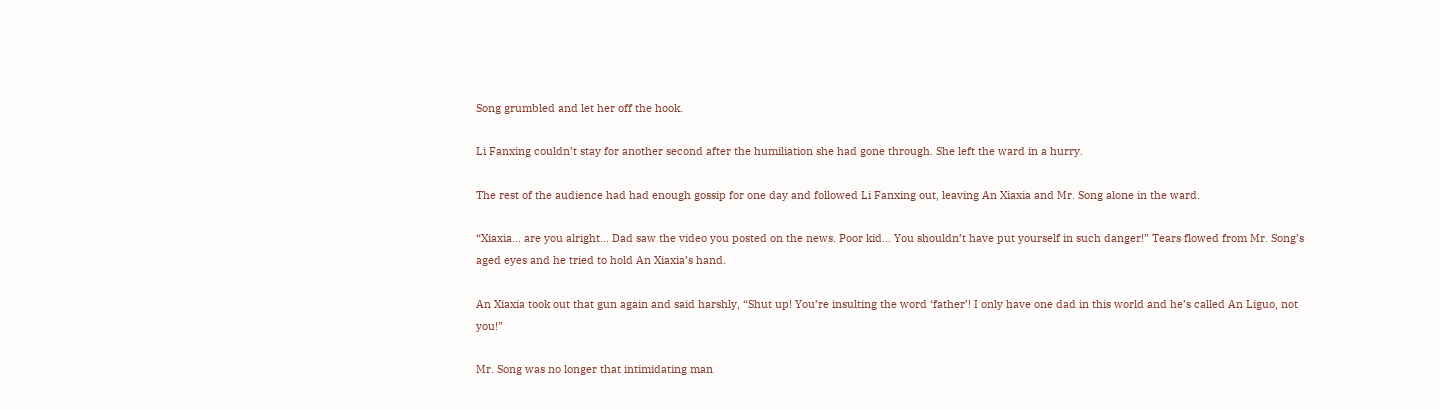Song grumbled and let her off the hook.

Li Fanxing couldn’t stay for another second after the humiliation she had gone through. She left the ward in a hurry.

The rest of the audience had had enough gossip for one day and followed Li Fanxing out, leaving An Xiaxia and Mr. Song alone in the ward.

“Xiaxia… are you alright… Dad saw the video you posted on the news. Poor kid… You shouldn’t have put yourself in such danger!” Tears flowed from Mr. Song’s aged eyes and he tried to hold An Xiaxia’s hand.

An Xiaxia took out that gun again and said harshly, “Shut up! You’re insulting the word ‘father’! I only have one dad in this world and he’s called An Liguo, not you!”

Mr. Song was no longer that intimidating man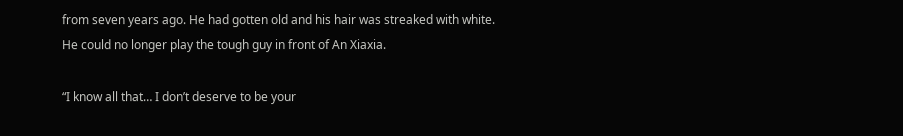from seven years ago. He had gotten old and his hair was streaked with white. He could no longer play the tough guy in front of An Xiaxia.

“I know all that… I don’t deserve to be your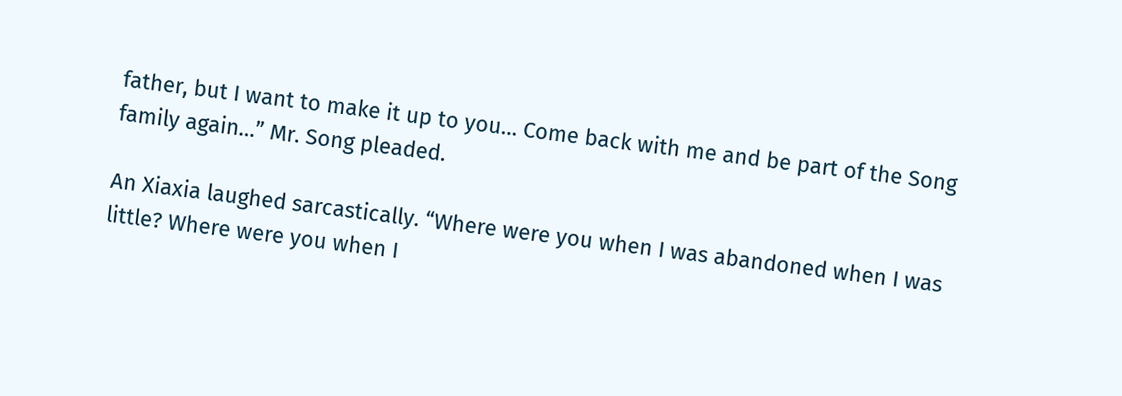father, but I want to make it up to you… Come back with me and be part of the Song family again…” Mr. Song pleaded.

An Xiaxia laughed sarcastically. “Where were you when I was abandoned when I was little? Where were you when I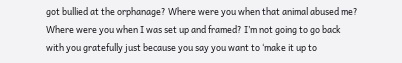got bullied at the orphanage? Where were you when that animal abused me? Where were you when I was set up and framed? I’m not going to go back with you gratefully just because you say you want to ‘make it up to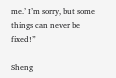me.’ I’m sorry, but some things can never be fixed!”

Sheng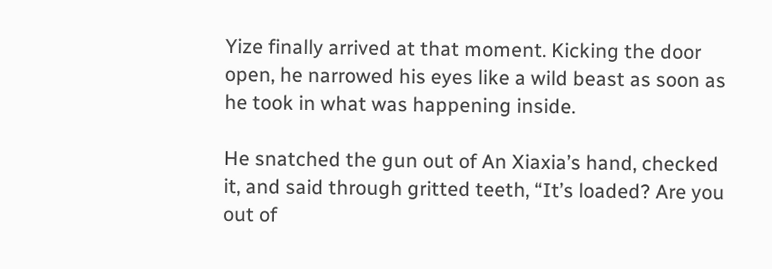Yize finally arrived at that moment. Kicking the door open, he narrowed his eyes like a wild beast as soon as he took in what was happening inside.

He snatched the gun out of An Xiaxia’s hand, checked it, and said through gritted teeth, “It’s loaded? Are you out of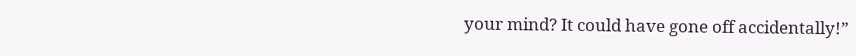your mind? It could have gone off accidentally!”